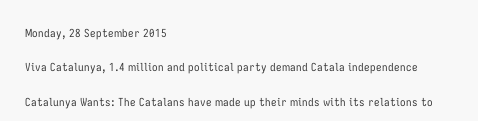Monday, 28 September 2015

Viva Catalunya, 1.4 million and political party demand Catala independence

Catalunya Wants: The Catalans have made up their minds with its relations to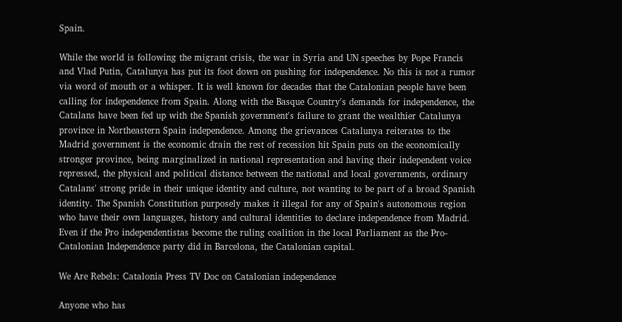Spain.

While the world is following the migrant crisis, the war in Syria and UN speeches by Pope Francis and Vlad Putin, Catalunya has put its foot down on pushing for independence. No this is not a rumor via word of mouth or a whisper. It is well known for decades that the Catalonian people have been calling for independence from Spain. Along with the Basque Country's demands for independence, the Catalans have been fed up with the Spanish government's failure to grant the wealthier Catalunya province in Northeastern Spain independence. Among the grievances Catalunya reiterates to the Madrid government is the economic drain the rest of recession hit Spain puts on the economically stronger province, being marginalized in national representation and having their independent voice repressed, the physical and political distance between the national and local governments, ordinary Catalans' strong pride in their unique identity and culture, not wanting to be part of a broad Spanish identity. The Spanish Constitution purposely makes it illegal for any of Spain's autonomous region who have their own languages, history and cultural identities to declare independence from Madrid. Even if the Pro independentistas become the ruling coalition in the local Parliament as the Pro-Catalonian Independence party did in Barcelona, the Catalonian capital.

We Are Rebels: Catalonia Press TV Doc on Catalonian independence

Anyone who has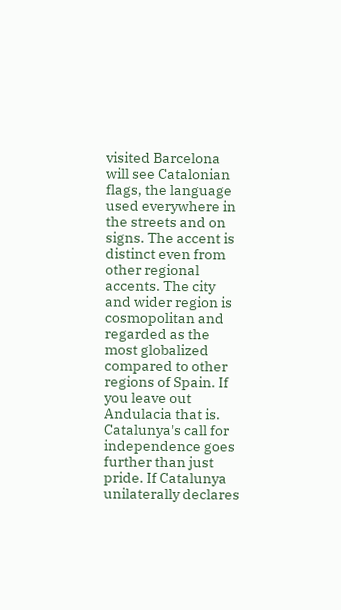visited Barcelona will see Catalonian flags, the language used everywhere in the streets and on signs. The accent is distinct even from other regional accents. The city and wider region is cosmopolitan and regarded as the most globalized compared to other regions of Spain. If you leave out Andulacia that is. Catalunya's call for independence goes further than just pride. If Catalunya unilaterally declares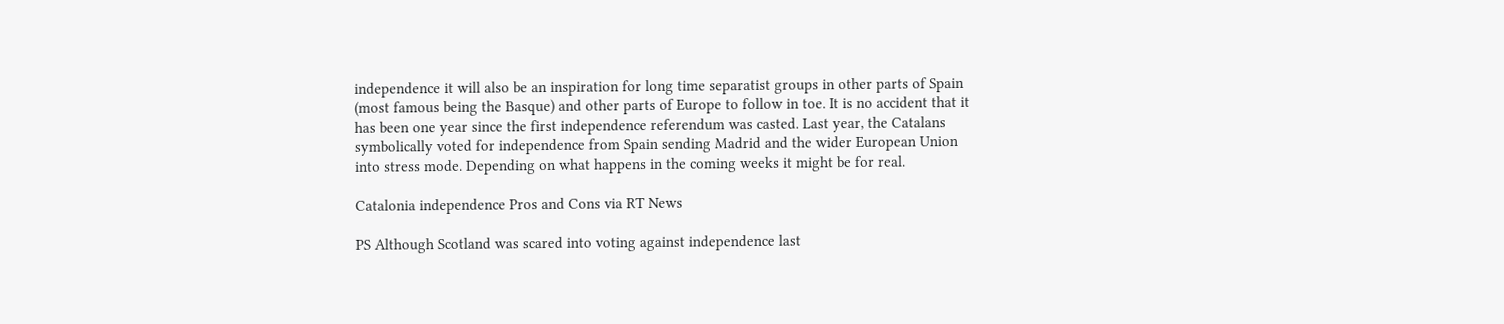independence it will also be an inspiration for long time separatist groups in other parts of Spain (most famous being the Basque) and other parts of Europe to follow in toe. It is no accident that it has been one year since the first independence referendum was casted. Last year, the Catalans symbolically voted for independence from Spain sending Madrid and the wider European Union into stress mode. Depending on what happens in the coming weeks it might be for real.

Catalonia independence Pros and Cons via RT News

PS Although Scotland was scared into voting against independence last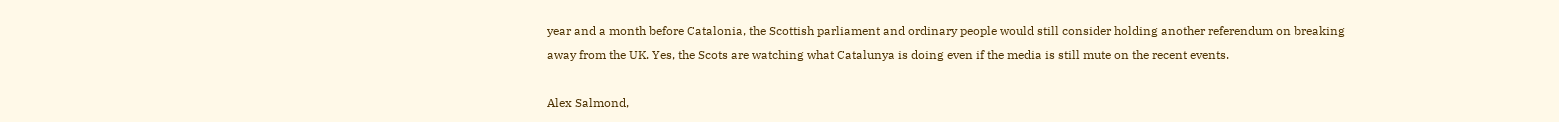year and a month before Catalonia, the Scottish parliament and ordinary people would still consider holding another referendum on breaking away from the UK. Yes, the Scots are watching what Catalunya is doing even if the media is still mute on the recent events.

Alex Salmond,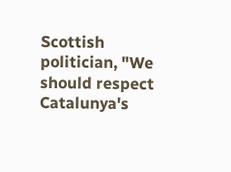Scottish politician, "We should respect Catalunya's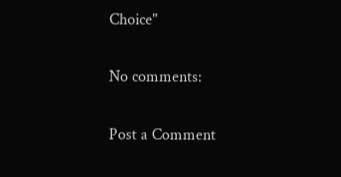Choice"

No comments:

Post a Comment